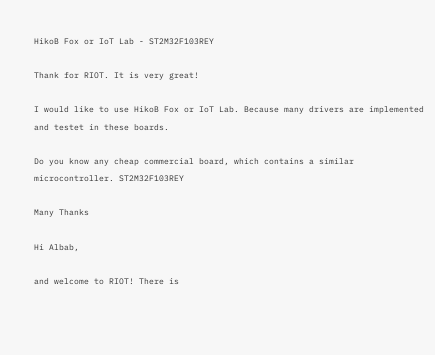HikoB Fox or IoT Lab - ST2M32F103REY

Thank for RIOT. It is very great!

I would like to use HikoB Fox or IoT Lab. Because many drivers are implemented and testet in these boards.

Do you know any cheap commercial board, which contains a similar microcontroller. ST2M32F103REY

Many Thanks

Hi Albab,

and welcome to RIOT! There is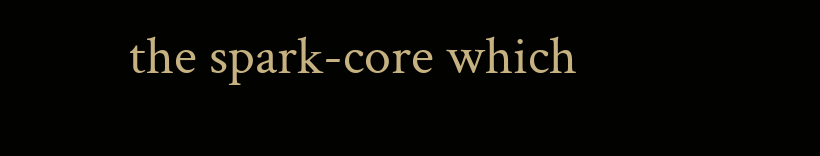the spark-core which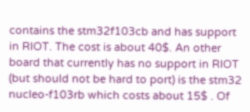contains the stm32f103cb and has support in RIOT. The cost is about 40$. An other board that currently has no support in RIOT (but should not be hard to port) is the stm32 nucleo-f103rb which costs about 15$ . Of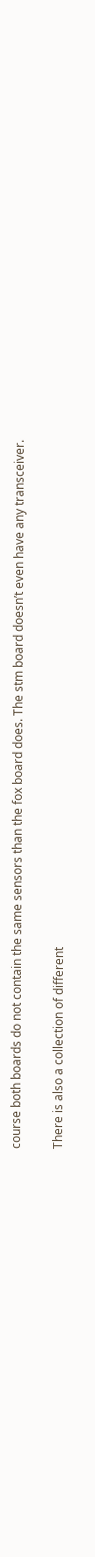course both boards do not contain the same sensors than the fox board does. The stm board doesn’t even have any transceiver.

There is also a collection of different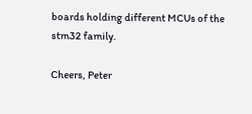boards holding different MCUs of the stm32 family.

Cheers, Peter